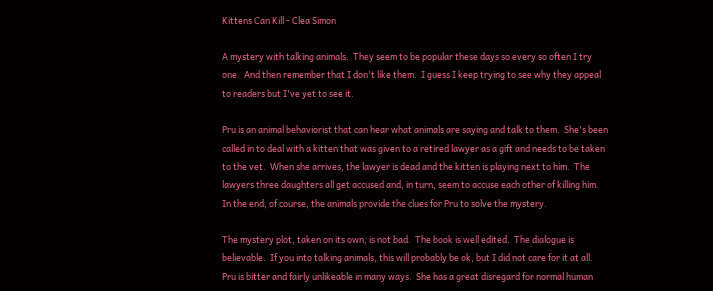Kittens Can Kill - Clea Simon

A mystery with talking animals.  They seem to be popular these days so every so often I try one.  And then remember that I don't like them.  I guess I keep trying to see why they appeal to readers but I've yet to see it.

Pru is an animal behaviorist that can hear what animals are saying and talk to them.  She's been called in to deal with a kitten that was given to a retired lawyer as a gift and needs to be taken to the vet.  When she arrives, the lawyer is dead and the kitten is playing next to him.  The lawyers three daughters all get accused and, in turn, seem to accuse each other of killing him. In the end, of course, the animals provide the clues for Pru to solve the mystery.

The mystery plot, taken on its own, is not bad.  The book is well edited.  The dialogue is believable.  If you into talking animals, this will probably be ok, but I did not care for it at all.  Pru is bitter and fairly unlikeable in many ways.  She has a great disregard for normal human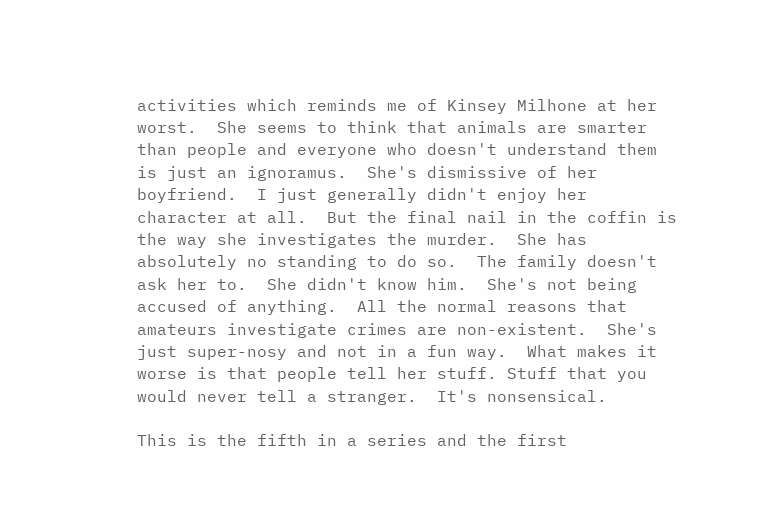activities which reminds me of Kinsey Milhone at her worst.  She seems to think that animals are smarter than people and everyone who doesn't understand them is just an ignoramus.  She's dismissive of her boyfriend.  I just generally didn't enjoy her character at all.  But the final nail in the coffin is the way she investigates the murder.  She has absolutely no standing to do so.  The family doesn't ask her to.  She didn't know him.  She's not being accused of anything.  All the normal reasons that amateurs investigate crimes are non-existent.  She's just super-nosy and not in a fun way.  What makes it worse is that people tell her stuff. Stuff that you would never tell a stranger.  It's nonsensical.

This is the fifth in a series and the first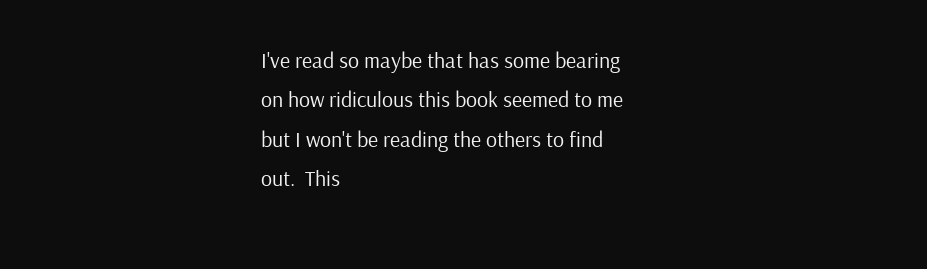I've read so maybe that has some bearing on how ridiculous this book seemed to me but I won't be reading the others to find out.  This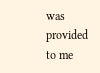was provided to me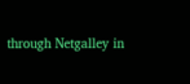through Netgalley in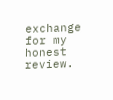exchange for my honest review.